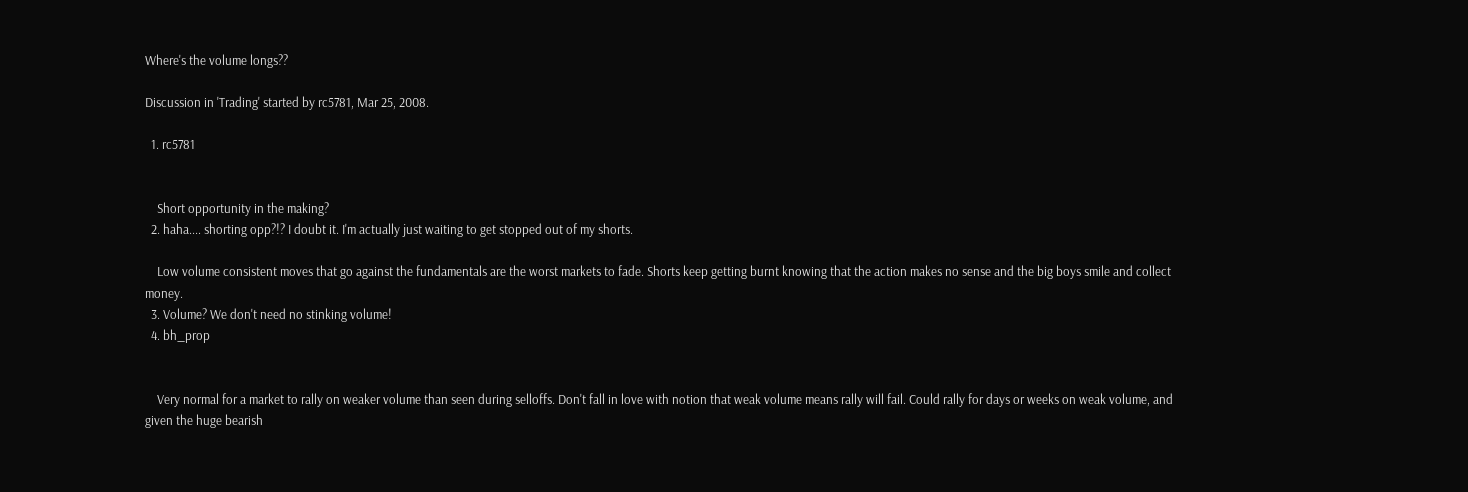Where's the volume longs??

Discussion in 'Trading' started by rc5781, Mar 25, 2008.

  1. rc5781


    Short opportunity in the making?
  2. haha.... shorting opp?!? I doubt it. I'm actually just waiting to get stopped out of my shorts.

    Low volume consistent moves that go against the fundamentals are the worst markets to fade. Shorts keep getting burnt knowing that the action makes no sense and the big boys smile and collect money.
  3. Volume? We don't need no stinking volume!
  4. bh_prop


    Very normal for a market to rally on weaker volume than seen during selloffs. Don't fall in love with notion that weak volume means rally will fail. Could rally for days or weeks on weak volume, and given the huge bearish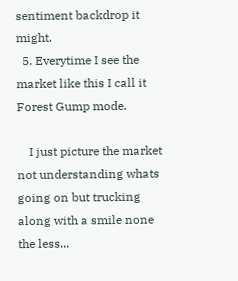sentiment backdrop it might.
  5. Everytime I see the market like this I call it Forest Gump mode.

    I just picture the market not understanding whats going on but trucking along with a smile none the less...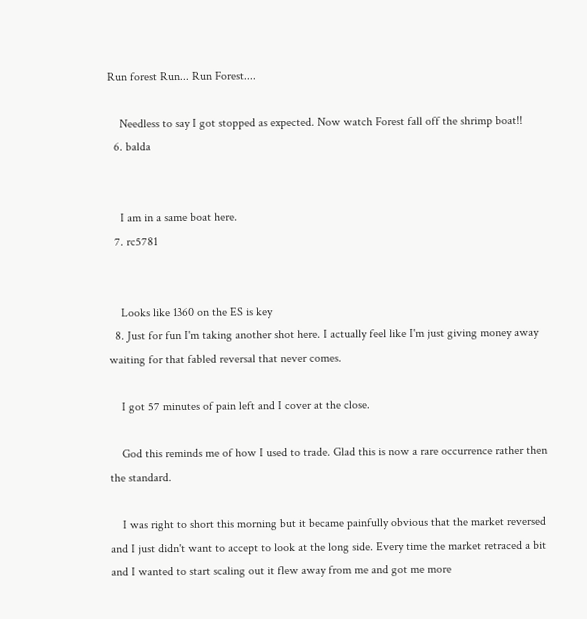Run forest Run... Run Forest....

    Needless to say I got stopped as expected. Now watch Forest fall off the shrimp boat!!
  6. balda


    I am in a same boat here.
  7. rc5781


    Looks like 1360 on the ES is key
  8. Just for fun I'm taking another shot here. I actually feel like I'm just giving money away waiting for that fabled reversal that never comes.

    I got 57 minutes of pain left and I cover at the close.

    God this reminds me of how I used to trade. Glad this is now a rare occurrence rather then the standard.

    I was right to short this morning but it became painfully obvious that the market reversed and I just didn't want to accept to look at the long side. Every time the market retraced a bit and I wanted to start scaling out it flew away from me and got me more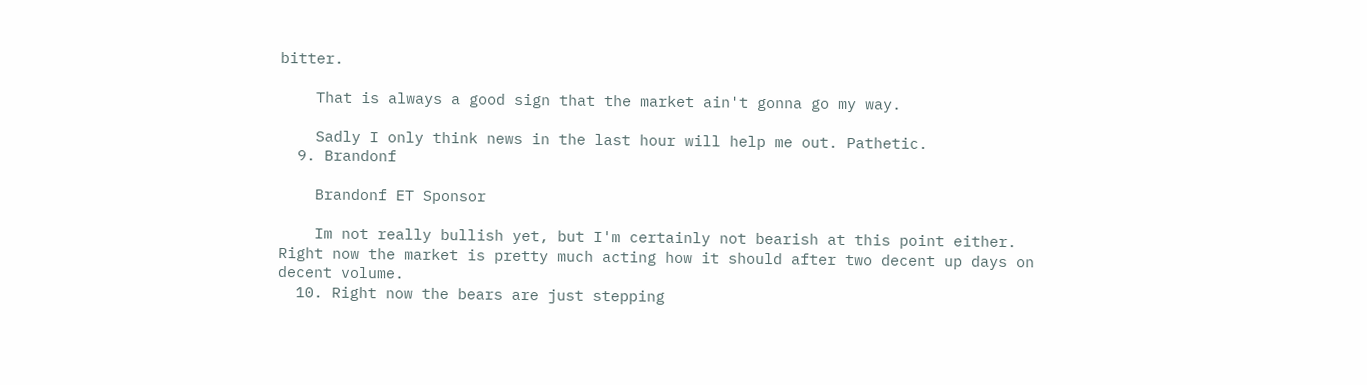bitter.

    That is always a good sign that the market ain't gonna go my way.

    Sadly I only think news in the last hour will help me out. Pathetic.
  9. Brandonf

    Brandonf ET Sponsor

    Im not really bullish yet, but I'm certainly not bearish at this point either. Right now the market is pretty much acting how it should after two decent up days on decent volume.
  10. Right now the bears are just stepping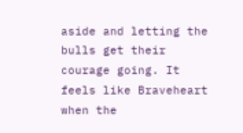aside and letting the bulls get their courage going. It feels like Braveheart when the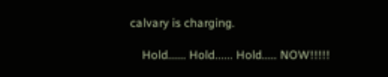calvary is charging.

    Hold...... Hold...... Hold..... NOW!!!!!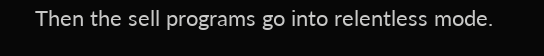Then the sell programs go into relentless mode.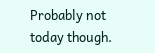Probably not today though.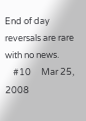End of day reversals are rare with no news.
    #10     Mar 25, 2008